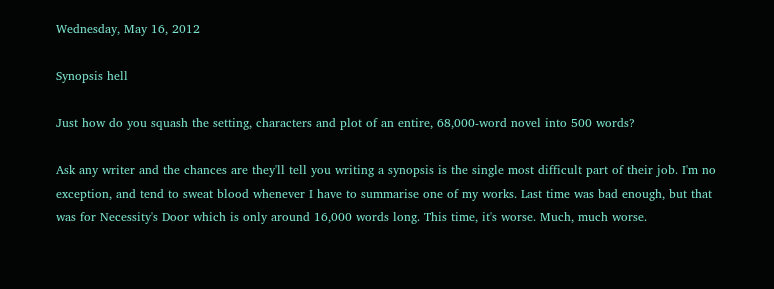Wednesday, May 16, 2012

Synopsis hell

Just how do you squash the setting, characters and plot of an entire, 68,000-word novel into 500 words?

Ask any writer and the chances are they'll tell you writing a synopsis is the single most difficult part of their job. I'm no exception, and tend to sweat blood whenever I have to summarise one of my works. Last time was bad enough, but that was for Necessity's Door which is only around 16,000 words long. This time, it's worse. Much, much worse.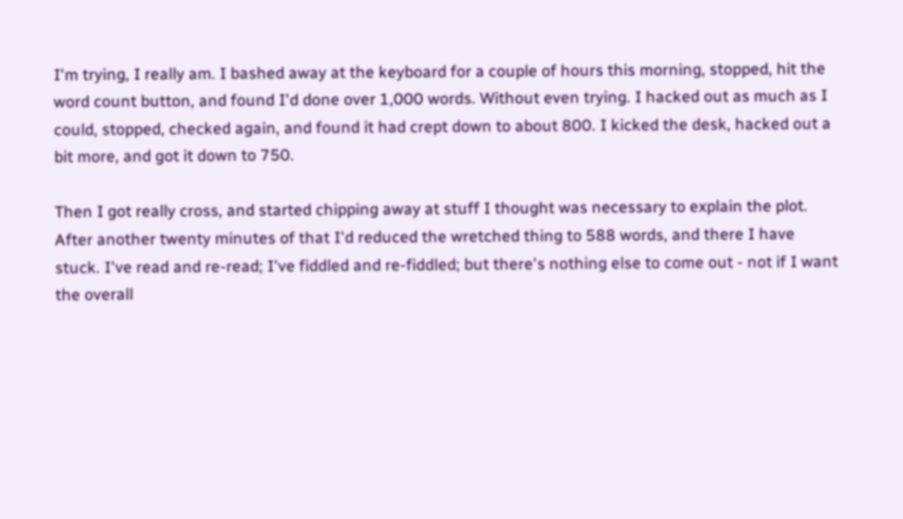I'm trying, I really am. I bashed away at the keyboard for a couple of hours this morning, stopped, hit the word count button, and found I'd done over 1,000 words. Without even trying. I hacked out as much as I could, stopped, checked again, and found it had crept down to about 800. I kicked the desk, hacked out a bit more, and got it down to 750.

Then I got really cross, and started chipping away at stuff I thought was necessary to explain the plot. After another twenty minutes of that I'd reduced the wretched thing to 588 words, and there I have stuck. I've read and re-read; I've fiddled and re-fiddled; but there's nothing else to come out - not if I want the overall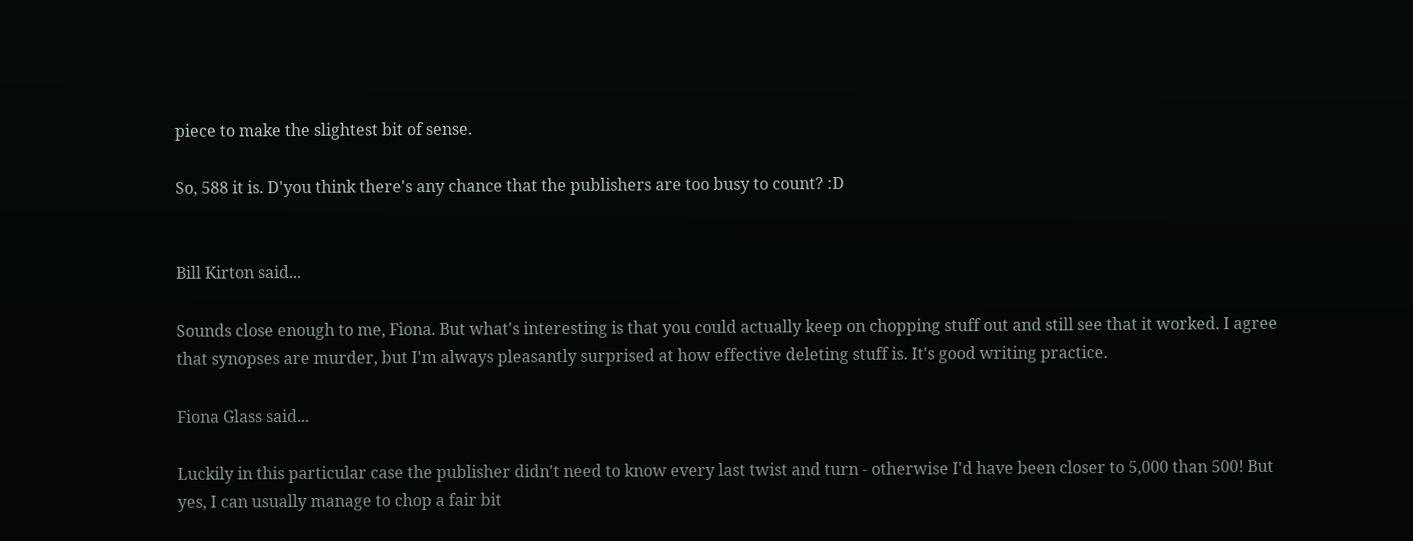piece to make the slightest bit of sense.

So, 588 it is. D'you think there's any chance that the publishers are too busy to count? :D


Bill Kirton said...

Sounds close enough to me, Fiona. But what's interesting is that you could actually keep on chopping stuff out and still see that it worked. I agree that synopses are murder, but I'm always pleasantly surprised at how effective deleting stuff is. It's good writing practice.

Fiona Glass said...

Luckily in this particular case the publisher didn't need to know every last twist and turn - otherwise I'd have been closer to 5,000 than 500! But yes, I can usually manage to chop a fair bit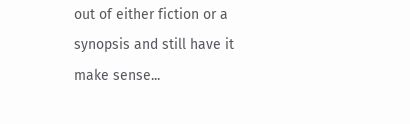out of either fiction or a synopsis and still have it make sense...